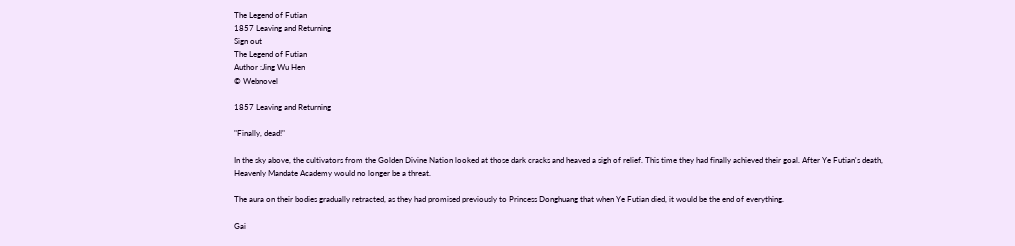The Legend of Futian
1857 Leaving and Returning
Sign out
The Legend of Futian
Author :Jing Wu Hen
© Webnovel

1857 Leaving and Returning

"Finally, dead!"

In the sky above, the cultivators from the Golden Divine Nation looked at those dark cracks and heaved a sigh of relief. This time they had finally achieved their goal. After Ye Futian's death, Heavenly Mandate Academy would no longer be a threat.

The aura on their bodies gradually retracted, as they had promised previously to Princess Donghuang that when Ye Futian died, it would be the end of everything.

Gai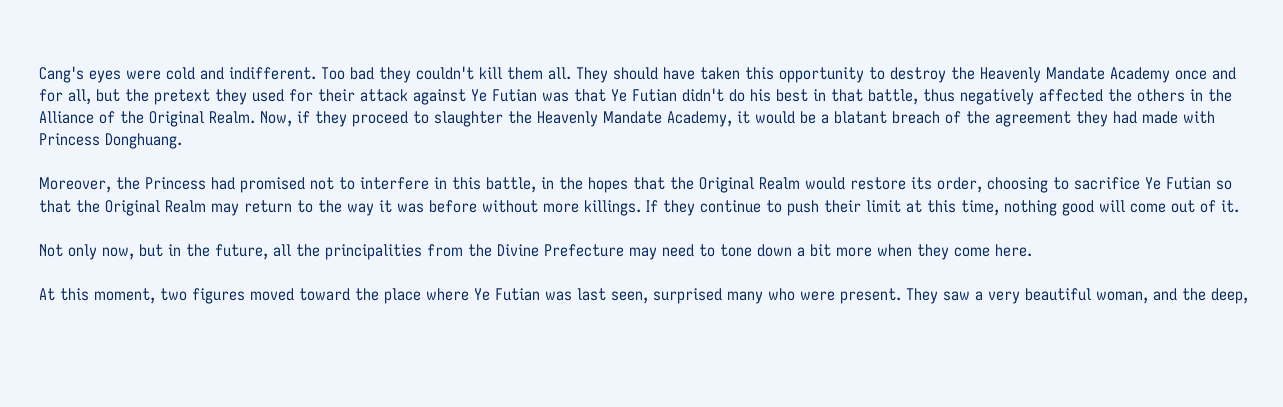Cang's eyes were cold and indifferent. Too bad they couldn't kill them all. They should have taken this opportunity to destroy the Heavenly Mandate Academy once and for all, but the pretext they used for their attack against Ye Futian was that Ye Futian didn't do his best in that battle, thus negatively affected the others in the Alliance of the Original Realm. Now, if they proceed to slaughter the Heavenly Mandate Academy, it would be a blatant breach of the agreement they had made with Princess Donghuang.

Moreover, the Princess had promised not to interfere in this battle, in the hopes that the Original Realm would restore its order, choosing to sacrifice Ye Futian so that the Original Realm may return to the way it was before without more killings. If they continue to push their limit at this time, nothing good will come out of it.

Not only now, but in the future, all the principalities from the Divine Prefecture may need to tone down a bit more when they come here.

At this moment, two figures moved toward the place where Ye Futian was last seen, surprised many who were present. They saw a very beautiful woman, and the deep,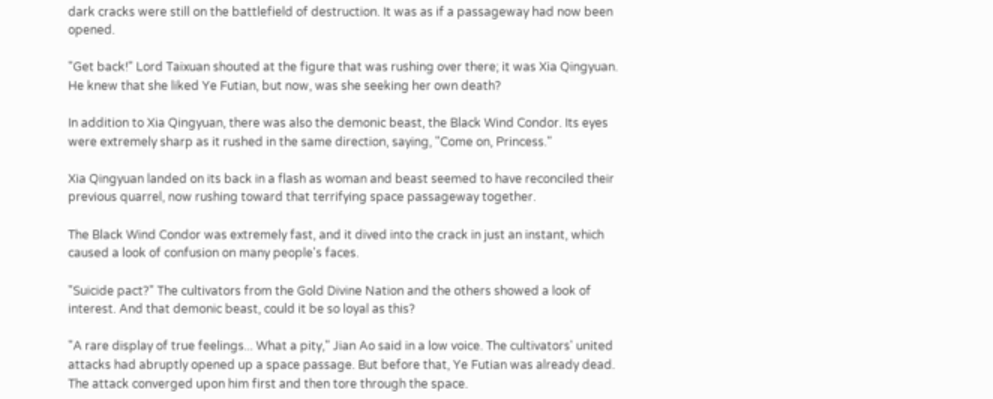dark cracks were still on the battlefield of destruction. It was as if a passageway had now been opened.

"Get back!" Lord Taixuan shouted at the figure that was rushing over there; it was Xia Qingyuan. He knew that she liked Ye Futian, but now, was she seeking her own death?

In addition to Xia Qingyuan, there was also the demonic beast, the Black Wind Condor. Its eyes were extremely sharp as it rushed in the same direction, saying, "Come on, Princess."

Xia Qingyuan landed on its back in a flash as woman and beast seemed to have reconciled their previous quarrel, now rushing toward that terrifying space passageway together.

The Black Wind Condor was extremely fast, and it dived into the crack in just an instant, which caused a look of confusion on many people's faces.

"Suicide pact?" The cultivators from the Gold Divine Nation and the others showed a look of interest. And that demonic beast, could it be so loyal as this?

"A rare display of true feelings... What a pity," Jian Ao said in a low voice. The cultivators' united attacks had abruptly opened up a space passage. But before that, Ye Futian was already dead. The attack converged upon him first and then tore through the space.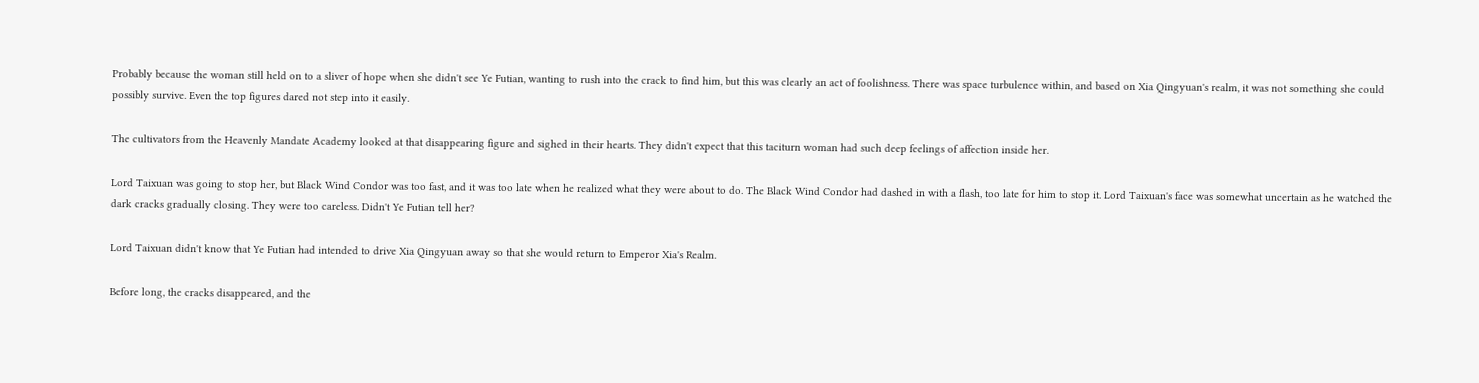Probably because the woman still held on to a sliver of hope when she didn't see Ye Futian, wanting to rush into the crack to find him, but this was clearly an act of foolishness. There was space turbulence within, and based on Xia Qingyuan's realm, it was not something she could possibly survive. Even the top figures dared not step into it easily.

The cultivators from the Heavenly Mandate Academy looked at that disappearing figure and sighed in their hearts. They didn't expect that this taciturn woman had such deep feelings of affection inside her.

Lord Taixuan was going to stop her, but Black Wind Condor was too fast, and it was too late when he realized what they were about to do. The Black Wind Condor had dashed in with a flash, too late for him to stop it. Lord Taixuan's face was somewhat uncertain as he watched the dark cracks gradually closing. They were too careless. Didn't Ye Futian tell her?

Lord Taixuan didn't know that Ye Futian had intended to drive Xia Qingyuan away so that she would return to Emperor Xia's Realm.

Before long, the cracks disappeared, and the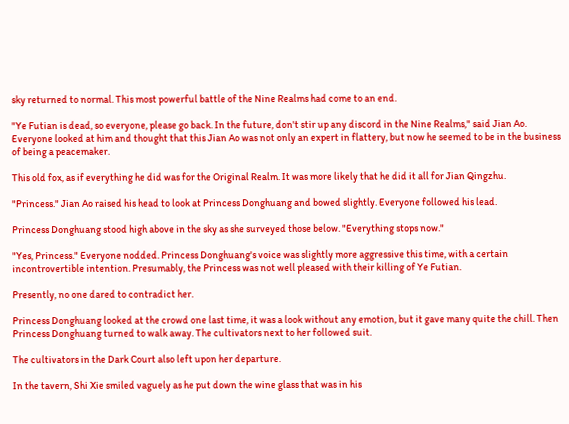sky returned to normal. This most powerful battle of the Nine Realms had come to an end.

"Ye Futian is dead, so everyone, please go back. In the future, don't stir up any discord in the Nine Realms," said Jian Ao. Everyone looked at him and thought that this Jian Ao was not only an expert in flattery, but now he seemed to be in the business of being a peacemaker.

This old fox, as if everything he did was for the Original Realm. It was more likely that he did it all for Jian Qingzhu.

"Princess." Jian Ao raised his head to look at Princess Donghuang and bowed slightly. Everyone followed his lead.

Princess Donghuang stood high above in the sky as she surveyed those below. "Everything stops now."

"Yes, Princess." Everyone nodded. Princess Donghuang's voice was slightly more aggressive this time, with a certain incontrovertible intention. Presumably, the Princess was not well pleased with their killing of Ye Futian.

Presently, no one dared to contradict her.

Princess Donghuang looked at the crowd one last time, it was a look without any emotion, but it gave many quite the chill. Then Princess Donghuang turned to walk away. The cultivators next to her followed suit.

The cultivators in the Dark Court also left upon her departure.

In the tavern, Shi Xie smiled vaguely as he put down the wine glass that was in his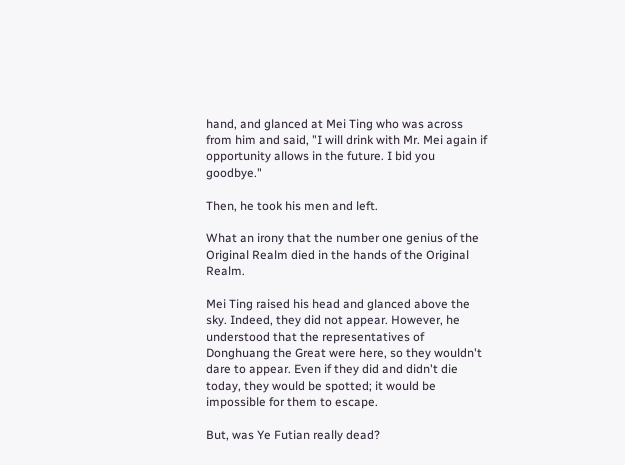hand, and glanced at Mei Ting who was across from him and said, "I will drink with Mr. Mei again if opportunity allows in the future. I bid you goodbye."

Then, he took his men and left.

What an irony that the number one genius of the Original Realm died in the hands of the Original Realm.

Mei Ting raised his head and glanced above the sky. Indeed, they did not appear. However, he understood that the representatives of Donghuang the Great were here, so they wouldn't dare to appear. Even if they did and didn't die today, they would be spotted; it would be impossible for them to escape.

But, was Ye Futian really dead?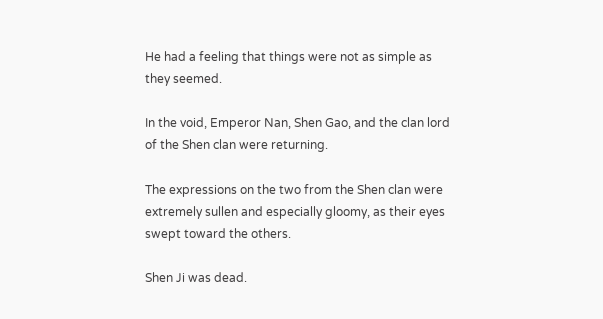He had a feeling that things were not as simple as they seemed.

In the void, Emperor Nan, Shen Gao, and the clan lord of the Shen clan were returning.

The expressions on the two from the Shen clan were extremely sullen and especially gloomy, as their eyes swept toward the others.

Shen Ji was dead.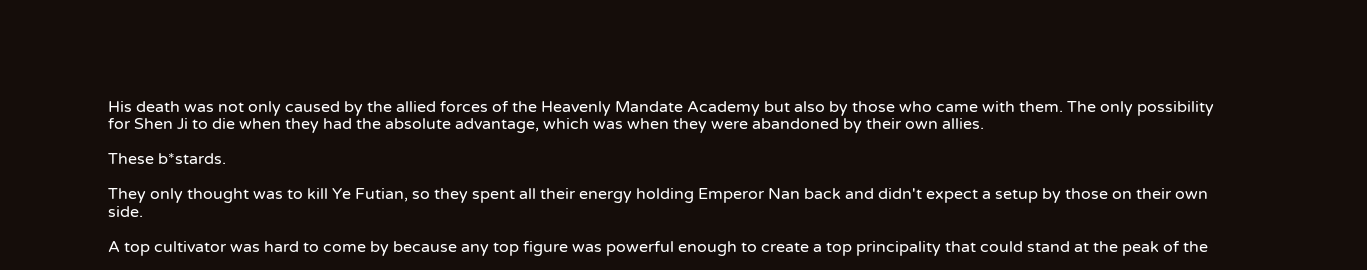His death was not only caused by the allied forces of the Heavenly Mandate Academy but also by those who came with them. The only possibility for Shen Ji to die when they had the absolute advantage, which was when they were abandoned by their own allies.

These b*stards.

They only thought was to kill Ye Futian, so they spent all their energy holding Emperor Nan back and didn't expect a setup by those on their own side.

A top cultivator was hard to come by because any top figure was powerful enough to create a top principality that could stand at the peak of the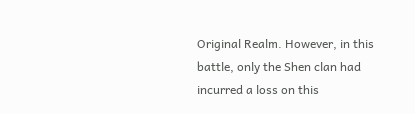Original Realm. However, in this battle, only the Shen clan had incurred a loss on this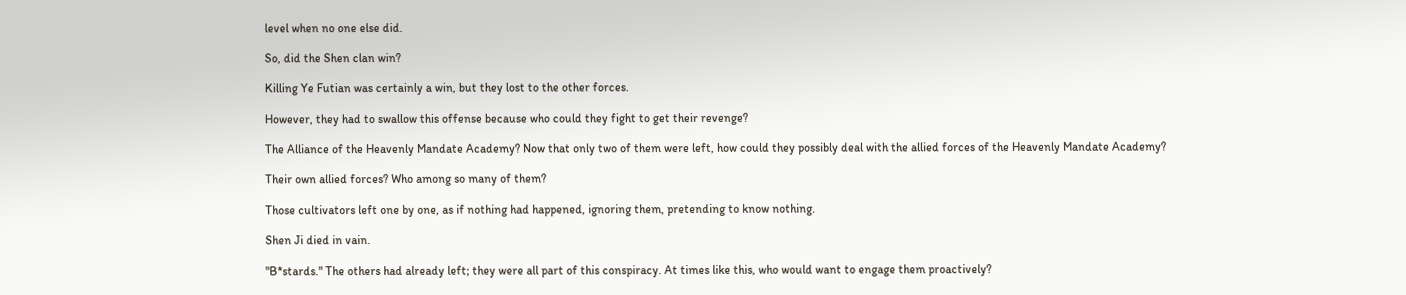level when no one else did.

So, did the Shen clan win?

Killing Ye Futian was certainly a win, but they lost to the other forces.

However, they had to swallow this offense because who could they fight to get their revenge?

The Alliance of the Heavenly Mandate Academy? Now that only two of them were left, how could they possibly deal with the allied forces of the Heavenly Mandate Academy?

Their own allied forces? Who among so many of them?

Those cultivators left one by one, as if nothing had happened, ignoring them, pretending to know nothing.

Shen Ji died in vain.

"B*stards." The others had already left; they were all part of this conspiracy. At times like this, who would want to engage them proactively?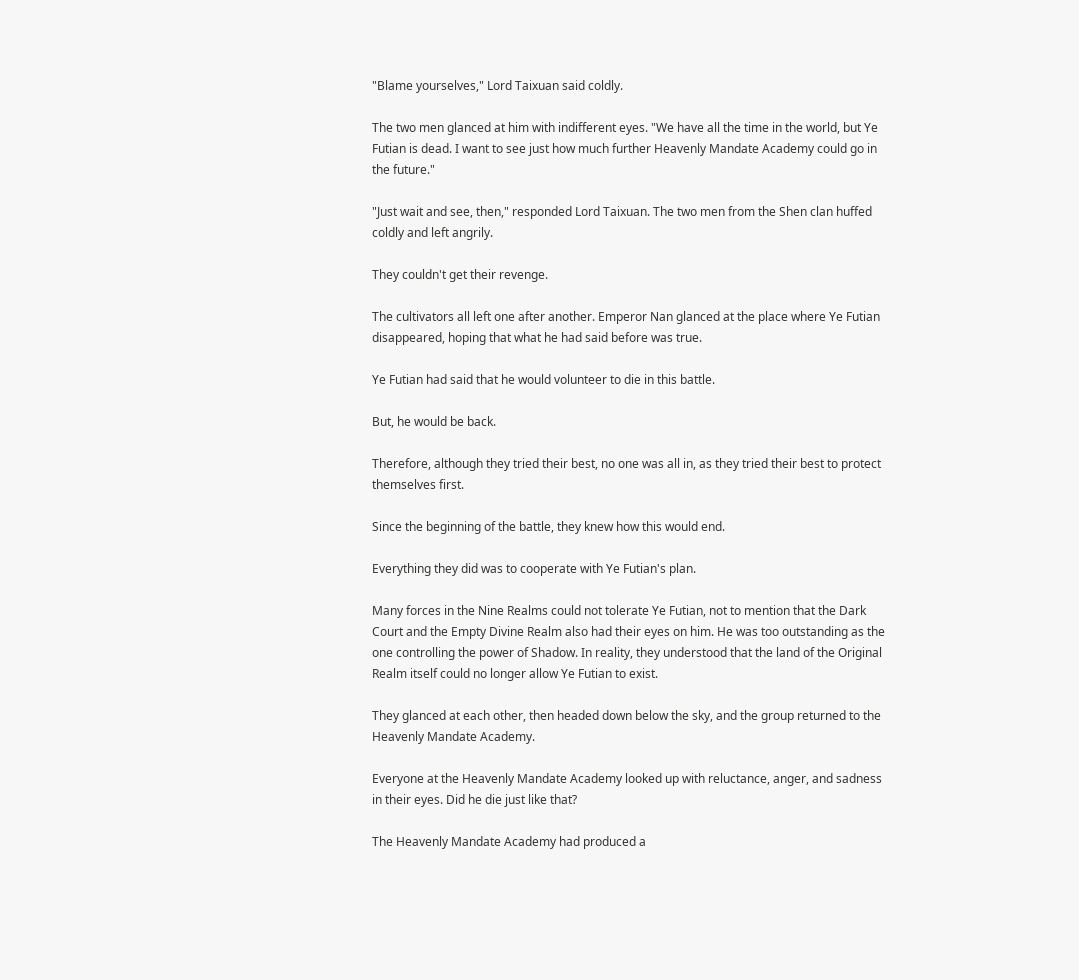"Blame yourselves," Lord Taixuan said coldly.

The two men glanced at him with indifferent eyes. "We have all the time in the world, but Ye Futian is dead. I want to see just how much further Heavenly Mandate Academy could go in the future."

"Just wait and see, then," responded Lord Taixuan. The two men from the Shen clan huffed coldly and left angrily.

They couldn't get their revenge.

The cultivators all left one after another. Emperor Nan glanced at the place where Ye Futian disappeared, hoping that what he had said before was true.

Ye Futian had said that he would volunteer to die in this battle.

But, he would be back.

Therefore, although they tried their best, no one was all in, as they tried their best to protect themselves first.

Since the beginning of the battle, they knew how this would end.

Everything they did was to cooperate with Ye Futian's plan.

Many forces in the Nine Realms could not tolerate Ye Futian, not to mention that the Dark Court and the Empty Divine Realm also had their eyes on him. He was too outstanding as the one controlling the power of Shadow. In reality, they understood that the land of the Original Realm itself could no longer allow Ye Futian to exist.

They glanced at each other, then headed down below the sky, and the group returned to the Heavenly Mandate Academy.

Everyone at the Heavenly Mandate Academy looked up with reluctance, anger, and sadness in their eyes. Did he die just like that?

The Heavenly Mandate Academy had produced a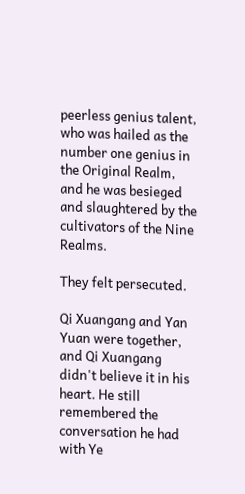peerless genius talent, who was hailed as the number one genius in the Original Realm, and he was besieged and slaughtered by the cultivators of the Nine Realms.

They felt persecuted.

Qi Xuangang and Yan Yuan were together, and Qi Xuangang didn't believe it in his heart. He still remembered the conversation he had with Ye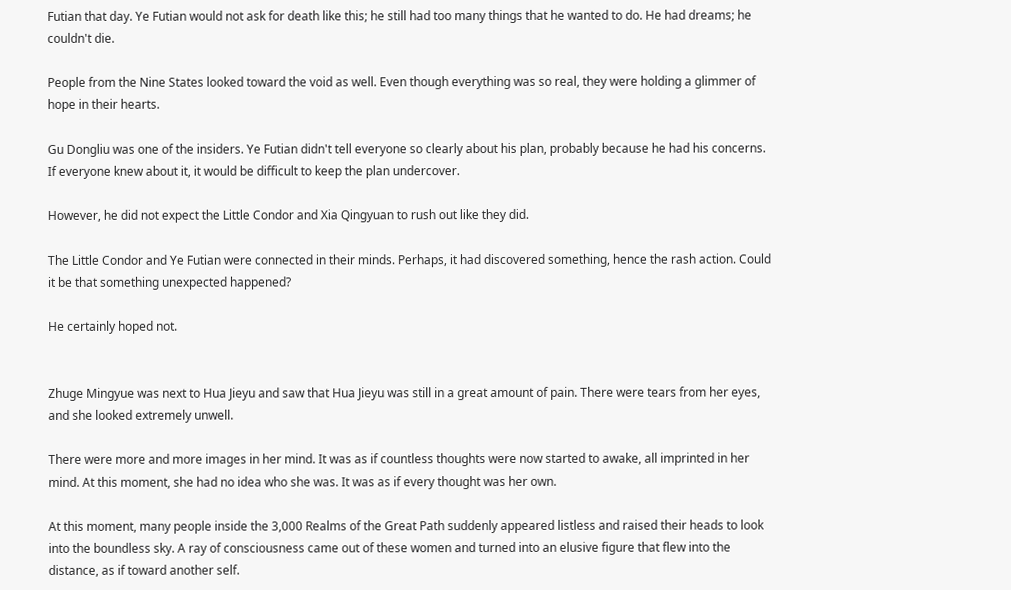Futian that day. Ye Futian would not ask for death like this; he still had too many things that he wanted to do. He had dreams; he couldn't die.

People from the Nine States looked toward the void as well. Even though everything was so real, they were holding a glimmer of hope in their hearts.

Gu Dongliu was one of the insiders. Ye Futian didn't tell everyone so clearly about his plan, probably because he had his concerns. If everyone knew about it, it would be difficult to keep the plan undercover.

However, he did not expect the Little Condor and Xia Qingyuan to rush out like they did.

The Little Condor and Ye Futian were connected in their minds. Perhaps, it had discovered something, hence the rash action. Could it be that something unexpected happened?

He certainly hoped not.


Zhuge Mingyue was next to Hua Jieyu and saw that Hua Jieyu was still in a great amount of pain. There were tears from her eyes, and she looked extremely unwell.

There were more and more images in her mind. It was as if countless thoughts were now started to awake, all imprinted in her mind. At this moment, she had no idea who she was. It was as if every thought was her own.

At this moment, many people inside the 3,000 Realms of the Great Path suddenly appeared listless and raised their heads to look into the boundless sky. A ray of consciousness came out of these women and turned into an elusive figure that flew into the distance, as if toward another self.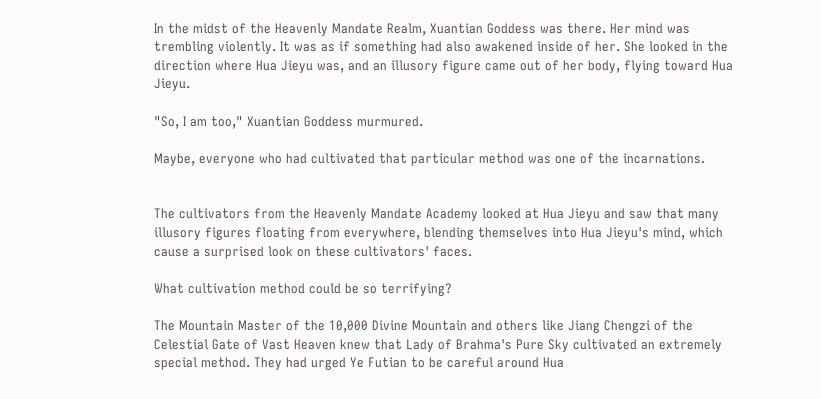In the midst of the Heavenly Mandate Realm, Xuantian Goddess was there. Her mind was trembling violently. It was as if something had also awakened inside of her. She looked in the direction where Hua Jieyu was, and an illusory figure came out of her body, flying toward Hua Jieyu.

"So, I am too," Xuantian Goddess murmured.

Maybe, everyone who had cultivated that particular method was one of the incarnations.


The cultivators from the Heavenly Mandate Academy looked at Hua Jieyu and saw that many illusory figures floating from everywhere, blending themselves into Hua Jieyu's mind, which cause a surprised look on these cultivators' faces.

What cultivation method could be so terrifying?

The Mountain Master of the 10,000 Divine Mountain and others like Jiang Chengzi of the Celestial Gate of Vast Heaven knew that Lady of Brahma's Pure Sky cultivated an extremely special method. They had urged Ye Futian to be careful around Hua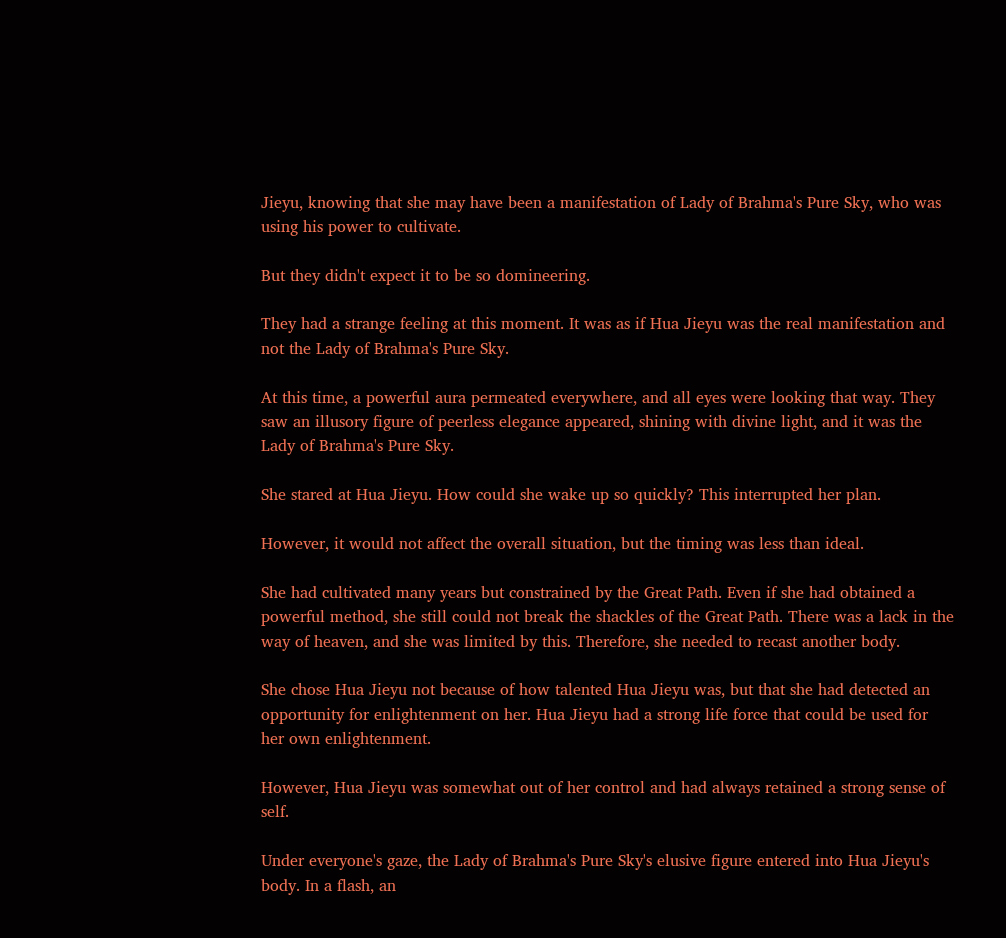Jieyu, knowing that she may have been a manifestation of Lady of Brahma's Pure Sky, who was using his power to cultivate.

But they didn't expect it to be so domineering.

They had a strange feeling at this moment. It was as if Hua Jieyu was the real manifestation and not the Lady of Brahma's Pure Sky.

At this time, a powerful aura permeated everywhere, and all eyes were looking that way. They saw an illusory figure of peerless elegance appeared, shining with divine light, and it was the Lady of Brahma's Pure Sky.

She stared at Hua Jieyu. How could she wake up so quickly? This interrupted her plan.

However, it would not affect the overall situation, but the timing was less than ideal.

She had cultivated many years but constrained by the Great Path. Even if she had obtained a powerful method, she still could not break the shackles of the Great Path. There was a lack in the way of heaven, and she was limited by this. Therefore, she needed to recast another body.

She chose Hua Jieyu not because of how talented Hua Jieyu was, but that she had detected an opportunity for enlightenment on her. Hua Jieyu had a strong life force that could be used for her own enlightenment.

However, Hua Jieyu was somewhat out of her control and had always retained a strong sense of self.

Under everyone's gaze, the Lady of Brahma's Pure Sky's elusive figure entered into Hua Jieyu's body. In a flash, an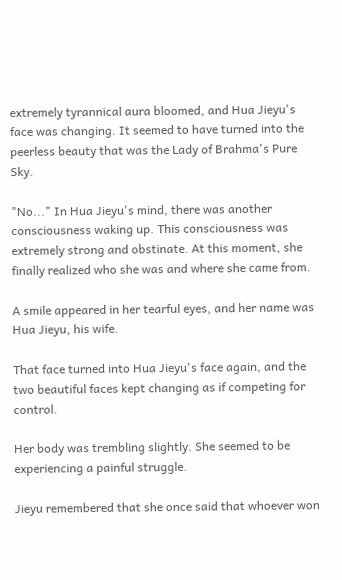extremely tyrannical aura bloomed, and Hua Jieyu's face was changing. It seemed to have turned into the peerless beauty that was the Lady of Brahma's Pure Sky.

"No..." In Hua Jieyu's mind, there was another consciousness waking up. This consciousness was extremely strong and obstinate. At this moment, she finally realized who she was and where she came from.

A smile appeared in her tearful eyes, and her name was Hua Jieyu, his wife.

That face turned into Hua Jieyu's face again, and the two beautiful faces kept changing as if competing for control.

Her body was trembling slightly. She seemed to be experiencing a painful struggle.

Jieyu remembered that she once said that whoever won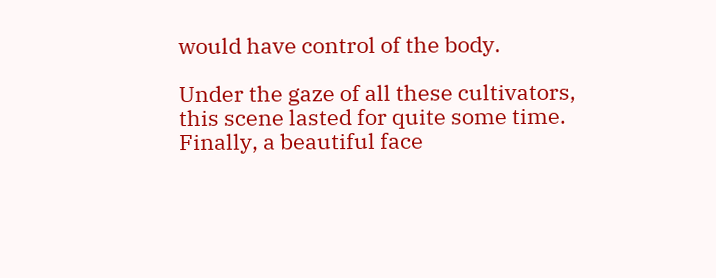would have control of the body.

Under the gaze of all these cultivators, this scene lasted for quite some time. Finally, a beautiful face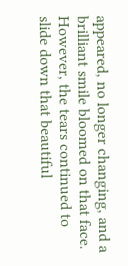appeared, no longer changing, and a brilliant smile bloomed on that face. However, the tears continued to slide down that beautiful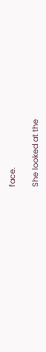face.

She looked at the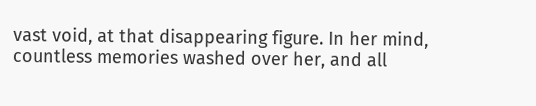vast void, at that disappearing figure. In her mind, countless memories washed over her, and all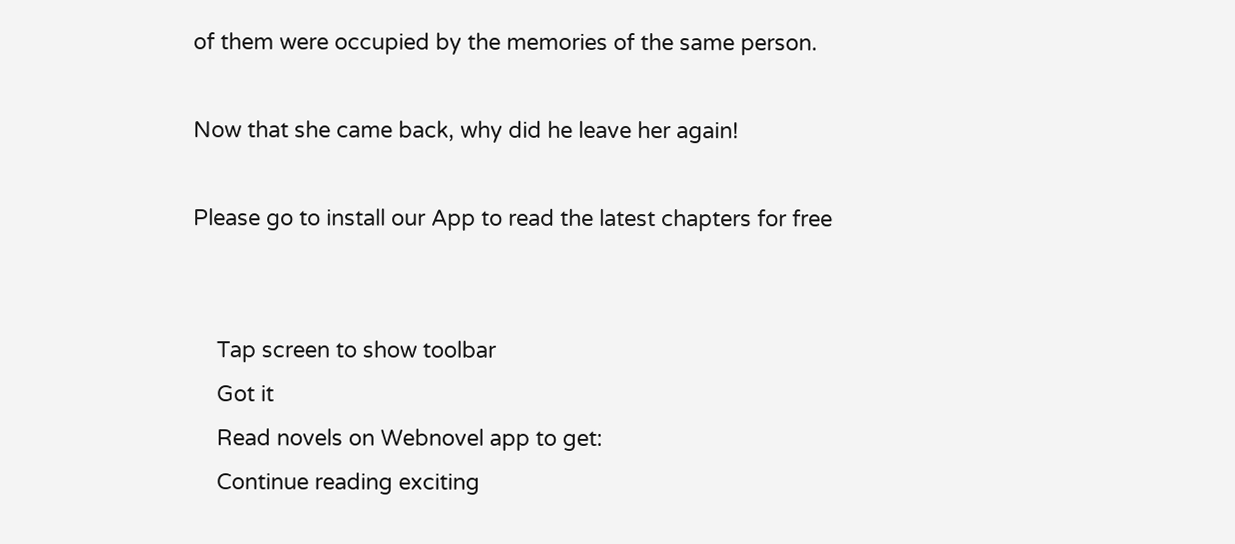of them were occupied by the memories of the same person.

Now that she came back, why did he leave her again!

Please go to install our App to read the latest chapters for free


    Tap screen to show toolbar
    Got it
    Read novels on Webnovel app to get:
    Continue reading exciting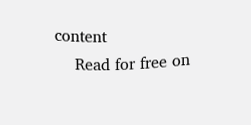content
    Read for free on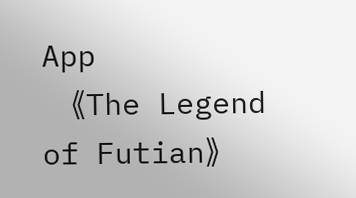App
    《The Legend of Futian》